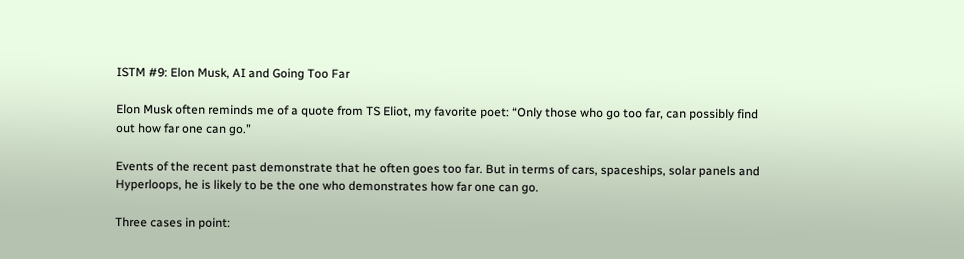ISTM #9: Elon Musk, AI and Going Too Far

Elon Musk often reminds me of a quote from TS Eliot, my favorite poet: “Only those who go too far, can possibly find out how far one can go.”

Events of the recent past demonstrate that he often goes too far. But in terms of cars, spaceships, solar panels and Hyperloops, he is likely to be the one who demonstrates how far one can go.

Three cases in point: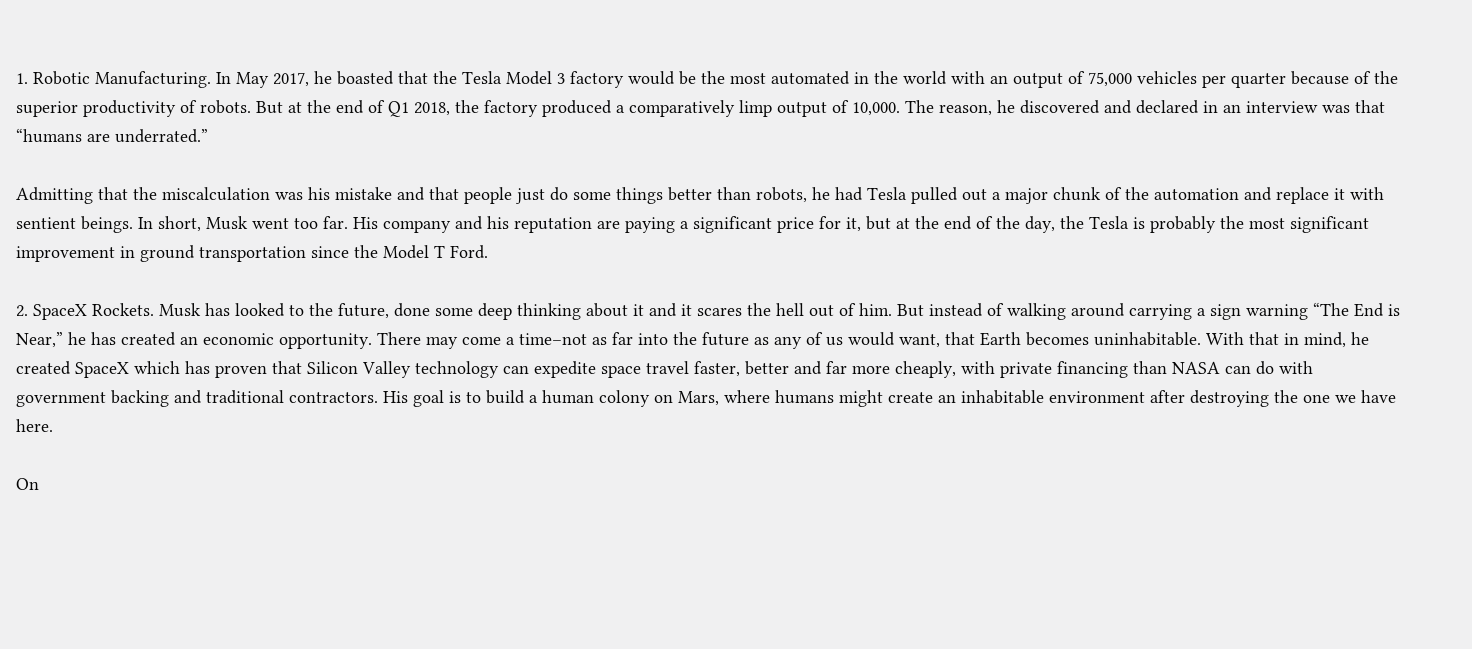1. Robotic Manufacturing. In May 2017, he boasted that the Tesla Model 3 factory would be the most automated in the world with an output of 75,000 vehicles per quarter because of the superior productivity of robots. But at the end of Q1 2018, the factory produced a comparatively limp output of 10,000. The reason, he discovered and declared in an interview was that “humans are underrated.”

Admitting that the miscalculation was his mistake and that people just do some things better than robots, he had Tesla pulled out a major chunk of the automation and replace it with sentient beings. In short, Musk went too far. His company and his reputation are paying a significant price for it, but at the end of the day, the Tesla is probably the most significant improvement in ground transportation since the Model T Ford.

2. SpaceX Rockets. Musk has looked to the future, done some deep thinking about it and it scares the hell out of him. But instead of walking around carrying a sign warning “The End is Near,” he has created an economic opportunity. There may come a time–not as far into the future as any of us would want, that Earth becomes uninhabitable. With that in mind, he created SpaceX which has proven that Silicon Valley technology can expedite space travel faster, better and far more cheaply, with private financing than NASA can do with government backing and traditional contractors. His goal is to build a human colony on Mars, where humans might create an inhabitable environment after destroying the one we have here.

On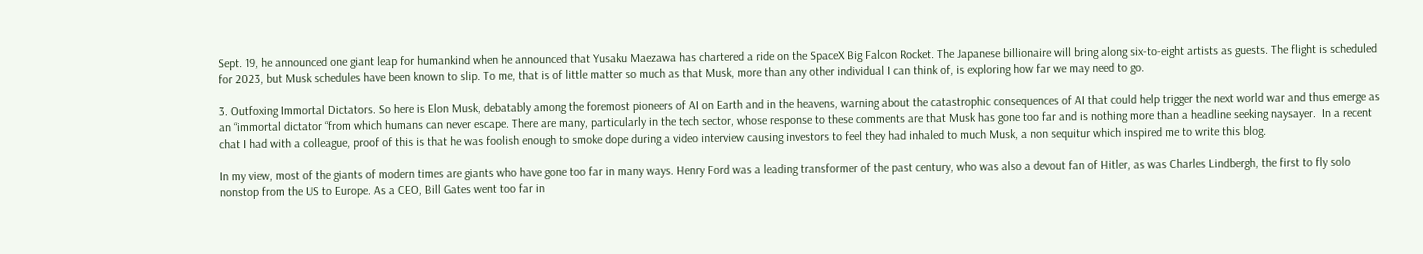Sept. 19, he announced one giant leap for humankind when he announced that Yusaku Maezawa has chartered a ride on the SpaceX Big Falcon Rocket. The Japanese billionaire will bring along six-to-eight artists as guests. The flight is scheduled for 2023, but Musk schedules have been known to slip. To me, that is of little matter so much as that Musk, more than any other individual I can think of, is exploring how far we may need to go.

3. Outfoxing Immortal Dictators. So here is Elon Musk, debatably among the foremost pioneers of AI on Earth and in the heavens, warning about the catastrophic consequences of AI that could help trigger the next world war and thus emerge as an “immortal dictator “from which humans can never escape. There are many, particularly in the tech sector, whose response to these comments are that Musk has gone too far and is nothing more than a headline seeking naysayer.  In a recent chat I had with a colleague, proof of this is that he was foolish enough to smoke dope during a video interview causing investors to feel they had inhaled to much Musk, a non sequitur which inspired me to write this blog.

In my view, most of the giants of modern times are giants who have gone too far in many ways. Henry Ford was a leading transformer of the past century, who was also a devout fan of Hitler, as was Charles Lindbergh, the first to fly solo nonstop from the US to Europe. As a CEO, Bill Gates went too far in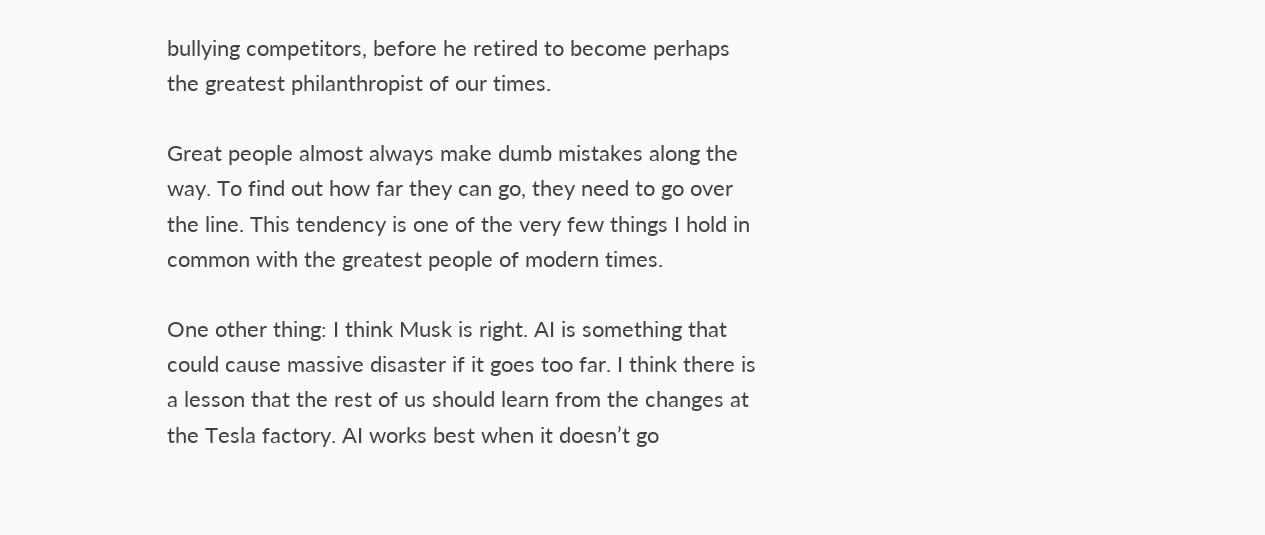bullying competitors, before he retired to become perhaps the greatest philanthropist of our times.

Great people almost always make dumb mistakes along the way. To find out how far they can go, they need to go over the line. This tendency is one of the very few things I hold in common with the greatest people of modern times.

One other thing: I think Musk is right. AI is something that could cause massive disaster if it goes too far. I think there is a lesson that the rest of us should learn from the changes at the Tesla factory. AI works best when it doesn’t go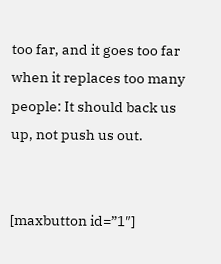too far, and it goes too far when it replaces too many people: It should back us up, not push us out.


[maxbutton id=”1″]